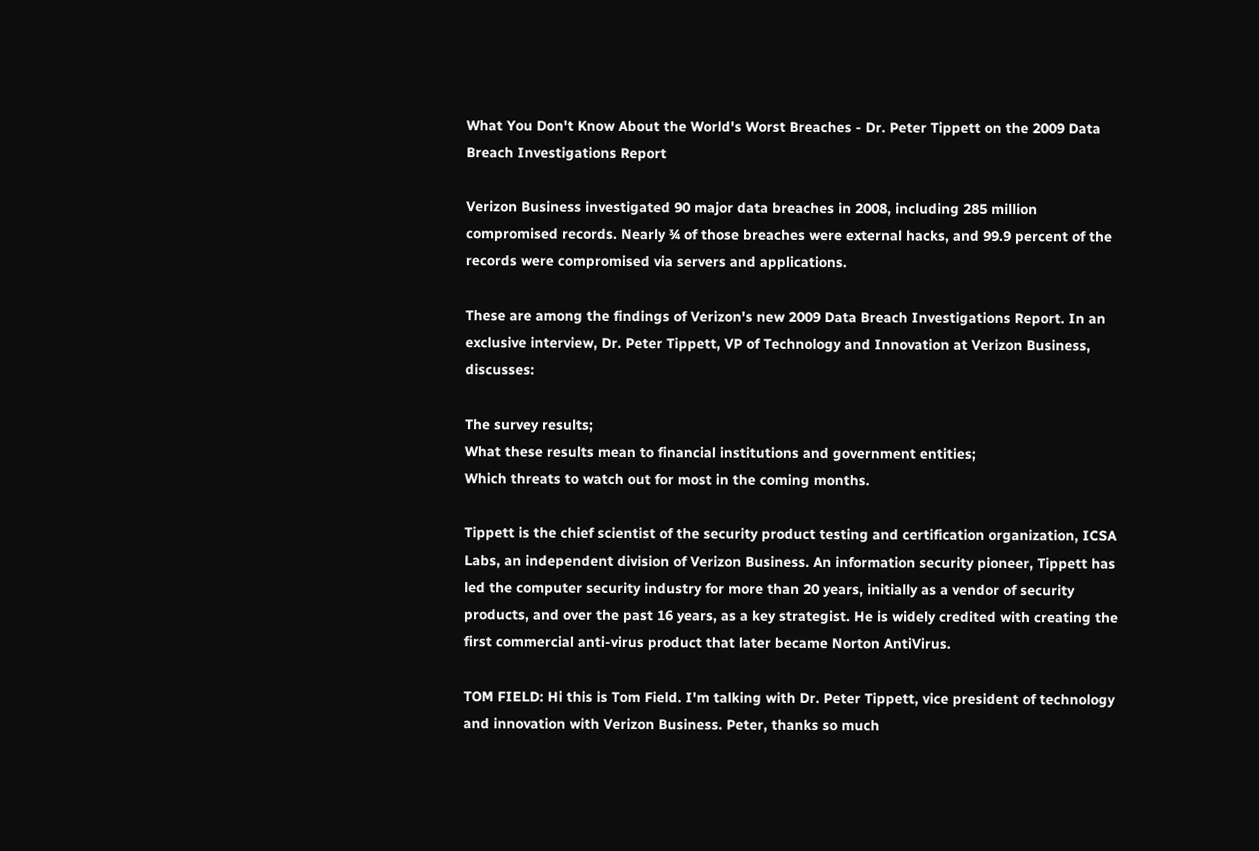What You Don't Know About the World's Worst Breaches - Dr. Peter Tippett on the 2009 Data Breach Investigations Report

Verizon Business investigated 90 major data breaches in 2008, including 285 million compromised records. Nearly ¾ of those breaches were external hacks, and 99.9 percent of the records were compromised via servers and applications.

These are among the findings of Verizon's new 2009 Data Breach Investigations Report. In an exclusive interview, Dr. Peter Tippett, VP of Technology and Innovation at Verizon Business, discusses:

The survey results;
What these results mean to financial institutions and government entities;
Which threats to watch out for most in the coming months.

Tippett is the chief scientist of the security product testing and certification organization, ICSA Labs, an independent division of Verizon Business. An information security pioneer, Tippett has led the computer security industry for more than 20 years, initially as a vendor of security products, and over the past 16 years, as a key strategist. He is widely credited with creating the first commercial anti-virus product that later became Norton AntiVirus.

TOM FIELD: Hi this is Tom Field. I'm talking with Dr. Peter Tippett, vice president of technology and innovation with Verizon Business. Peter, thanks so much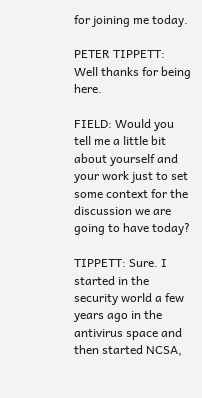for joining me today.

PETER TIPPETT: Well thanks for being here.

FIELD: Would you tell me a little bit about yourself and your work just to set some context for the discussion we are going to have today?

TIPPETT: Sure. I started in the security world a few years ago in the antivirus space and then started NCSA,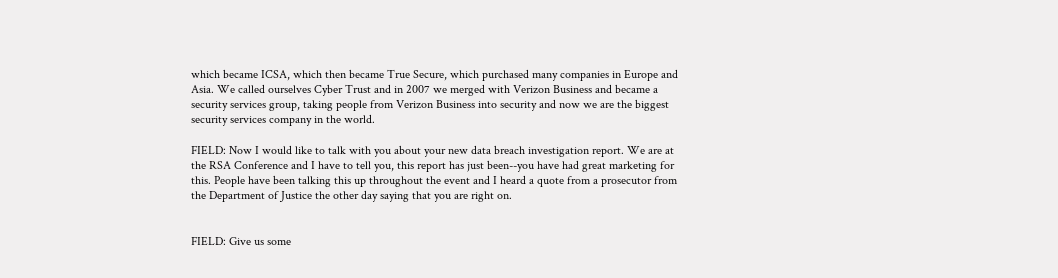which became ICSA, which then became True Secure, which purchased many companies in Europe and Asia. We called ourselves Cyber Trust and in 2007 we merged with Verizon Business and became a security services group, taking people from Verizon Business into security and now we are the biggest security services company in the world.

FIELD: Now I would like to talk with you about your new data breach investigation report. We are at the RSA Conference and I have to tell you, this report has just been--you have had great marketing for this. People have been talking this up throughout the event and I heard a quote from a prosecutor from the Department of Justice the other day saying that you are right on.


FIELD: Give us some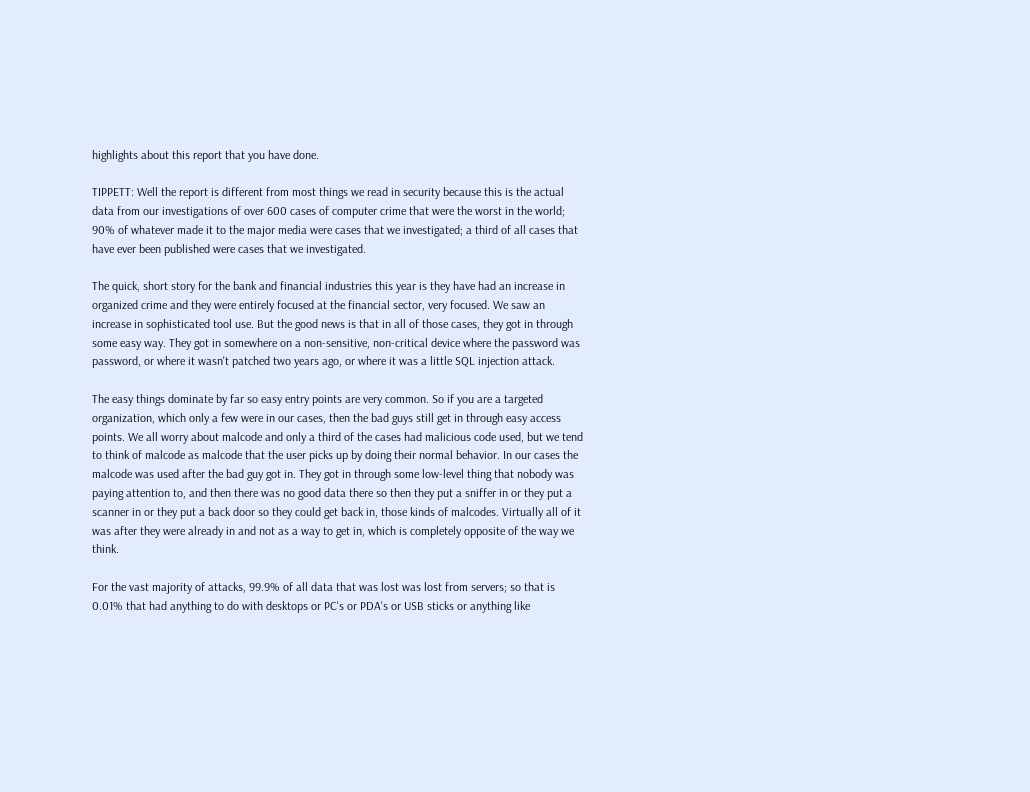highlights about this report that you have done.

TIPPETT: Well the report is different from most things we read in security because this is the actual data from our investigations of over 600 cases of computer crime that were the worst in the world; 90% of whatever made it to the major media were cases that we investigated; a third of all cases that have ever been published were cases that we investigated.

The quick, short story for the bank and financial industries this year is they have had an increase in organized crime and they were entirely focused at the financial sector, very focused. We saw an increase in sophisticated tool use. But the good news is that in all of those cases, they got in through some easy way. They got in somewhere on a non-sensitive, non-critical device where the password was password, or where it wasn't patched two years ago, or where it was a little SQL injection attack.

The easy things dominate by far so easy entry points are very common. So if you are a targeted organization, which only a few were in our cases, then the bad guys still get in through easy access points. We all worry about malcode and only a third of the cases had malicious code used, but we tend to think of malcode as malcode that the user picks up by doing their normal behavior. In our cases the malcode was used after the bad guy got in. They got in through some low-level thing that nobody was paying attention to, and then there was no good data there so then they put a sniffer in or they put a scanner in or they put a back door so they could get back in, those kinds of malcodes. Virtually all of it was after they were already in and not as a way to get in, which is completely opposite of the way we think.

For the vast majority of attacks, 99.9% of all data that was lost was lost from servers; so that is 0.01% that had anything to do with desktops or PC's or PDA's or USB sticks or anything like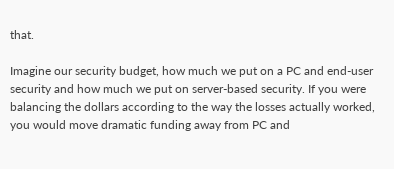that.

Imagine our security budget, how much we put on a PC and end-user security and how much we put on server-based security. If you were balancing the dollars according to the way the losses actually worked, you would move dramatic funding away from PC and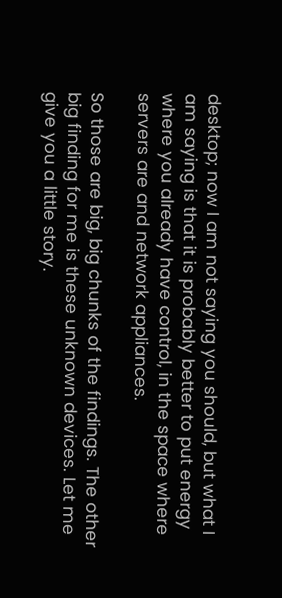desktop; now I am not saying you should, but what I am saying is that it is probably better to put energy where you already have control, in the space where servers are and network appliances.

So those are big, big chunks of the findings. The other big finding for me is these unknown devices. Let me give you a little story.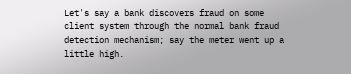Let's say a bank discovers fraud on some client system through the normal bank fraud detection mechanism; say the meter went up a little high.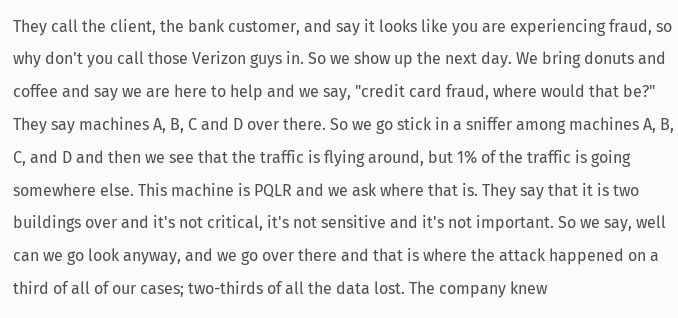They call the client, the bank customer, and say it looks like you are experiencing fraud, so why don't you call those Verizon guys in. So we show up the next day. We bring donuts and coffee and say we are here to help and we say, "credit card fraud, where would that be?" They say machines A, B, C and D over there. So we go stick in a sniffer among machines A, B, C, and D and then we see that the traffic is flying around, but 1% of the traffic is going somewhere else. This machine is PQLR and we ask where that is. They say that it is two buildings over and it's not critical, it's not sensitive and it's not important. So we say, well can we go look anyway, and we go over there and that is where the attack happened on a third of all of our cases; two-thirds of all the data lost. The company knew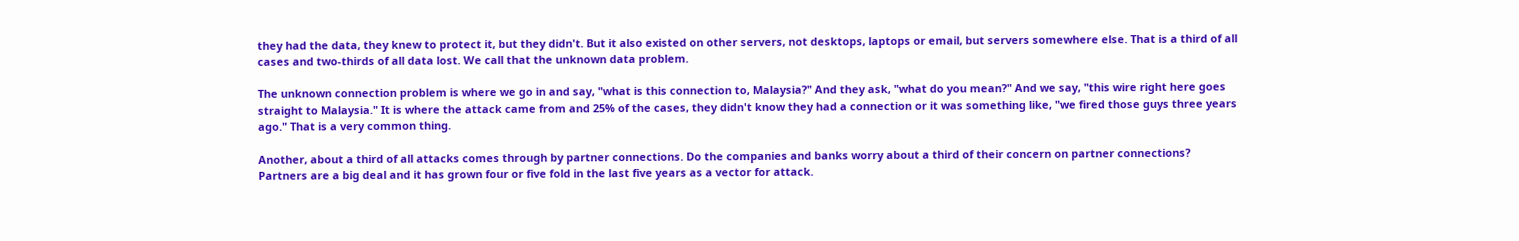they had the data, they knew to protect it, but they didn't. But it also existed on other servers, not desktops, laptops or email, but servers somewhere else. That is a third of all cases and two-thirds of all data lost. We call that the unknown data problem.

The unknown connection problem is where we go in and say, "what is this connection to, Malaysia?" And they ask, "what do you mean?" And we say, "this wire right here goes straight to Malaysia." It is where the attack came from and 25% of the cases, they didn't know they had a connection or it was something like, "we fired those guys three years ago." That is a very common thing.

Another, about a third of all attacks comes through by partner connections. Do the companies and banks worry about a third of their concern on partner connections? Partners are a big deal and it has grown four or five fold in the last five years as a vector for attack.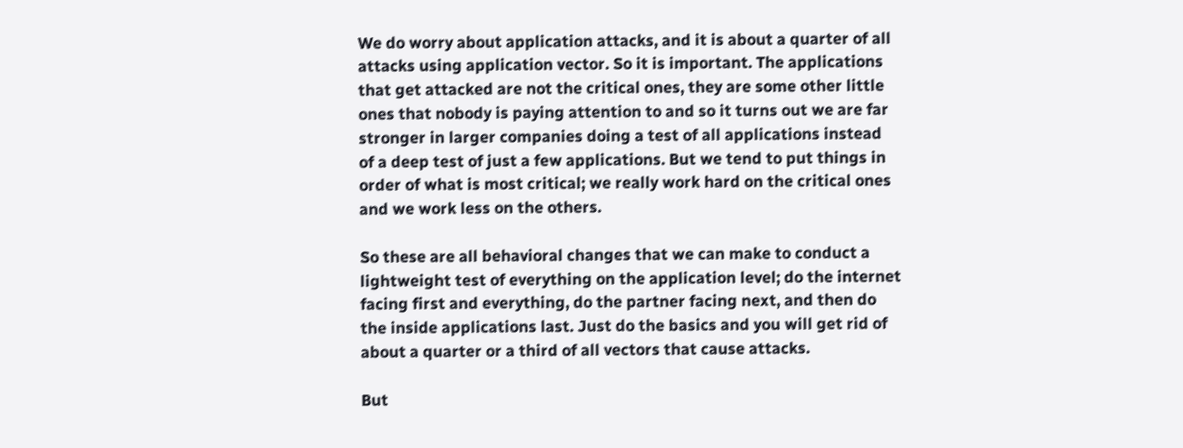We do worry about application attacks, and it is about a quarter of all attacks using application vector. So it is important. The applications that get attacked are not the critical ones, they are some other little ones that nobody is paying attention to and so it turns out we are far stronger in larger companies doing a test of all applications instead of a deep test of just a few applications. But we tend to put things in order of what is most critical; we really work hard on the critical ones and we work less on the others.

So these are all behavioral changes that we can make to conduct a lightweight test of everything on the application level; do the internet facing first and everything, do the partner facing next, and then do the inside applications last. Just do the basics and you will get rid of about a quarter or a third of all vectors that cause attacks.

But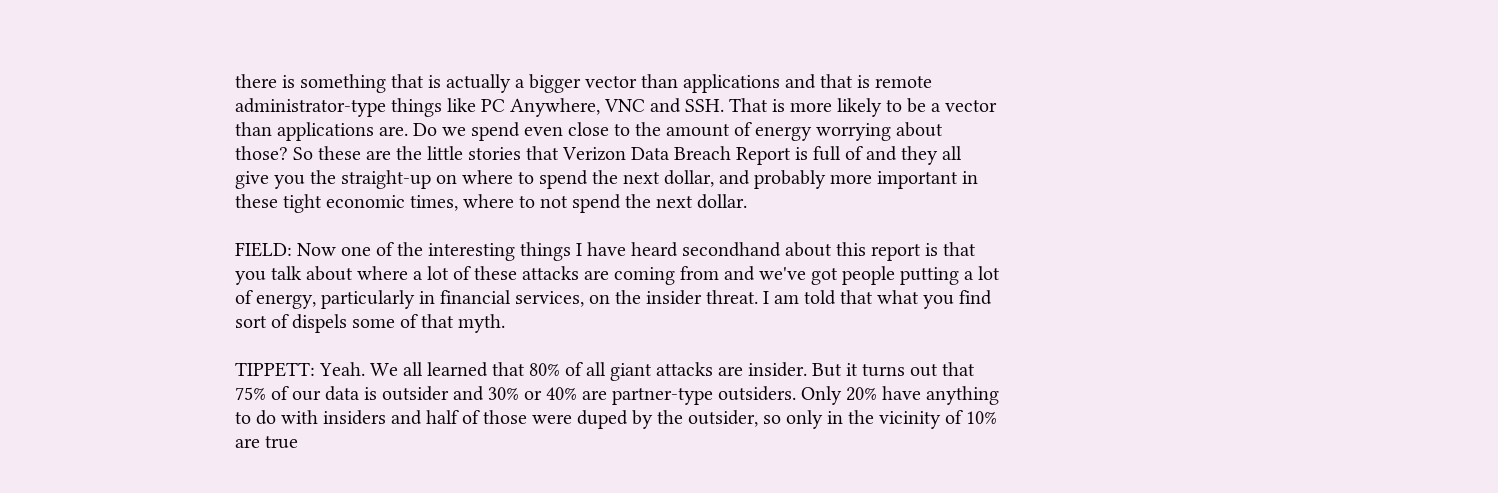there is something that is actually a bigger vector than applications and that is remote administrator-type things like PC Anywhere, VNC and SSH. That is more likely to be a vector than applications are. Do we spend even close to the amount of energy worrying about those? So these are the little stories that Verizon Data Breach Report is full of and they all give you the straight-up on where to spend the next dollar, and probably more important in these tight economic times, where to not spend the next dollar.

FIELD: Now one of the interesting things I have heard secondhand about this report is that you talk about where a lot of these attacks are coming from and we've got people putting a lot of energy, particularly in financial services, on the insider threat. I am told that what you find sort of dispels some of that myth.

TIPPETT: Yeah. We all learned that 80% of all giant attacks are insider. But it turns out that 75% of our data is outsider and 30% or 40% are partner-type outsiders. Only 20% have anything to do with insiders and half of those were duped by the outsider, so only in the vicinity of 10% are true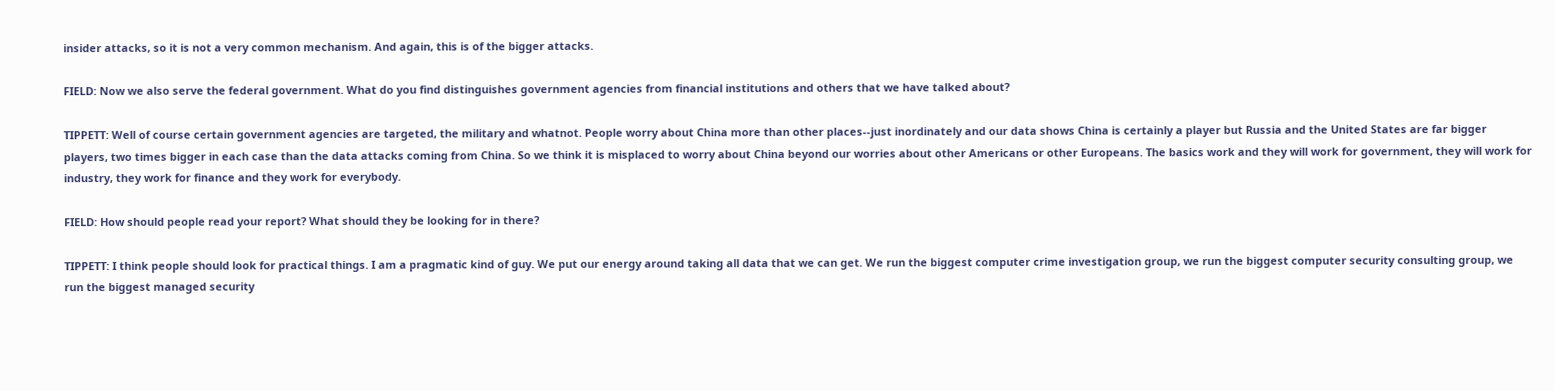insider attacks, so it is not a very common mechanism. And again, this is of the bigger attacks.

FIELD: Now we also serve the federal government. What do you find distinguishes government agencies from financial institutions and others that we have talked about?

TIPPETT: Well of course certain government agencies are targeted, the military and whatnot. People worry about China more than other places--just inordinately and our data shows China is certainly a player but Russia and the United States are far bigger players, two times bigger in each case than the data attacks coming from China. So we think it is misplaced to worry about China beyond our worries about other Americans or other Europeans. The basics work and they will work for government, they will work for industry, they work for finance and they work for everybody.

FIELD: How should people read your report? What should they be looking for in there?

TIPPETT: I think people should look for practical things. I am a pragmatic kind of guy. We put our energy around taking all data that we can get. We run the biggest computer crime investigation group, we run the biggest computer security consulting group, we run the biggest managed security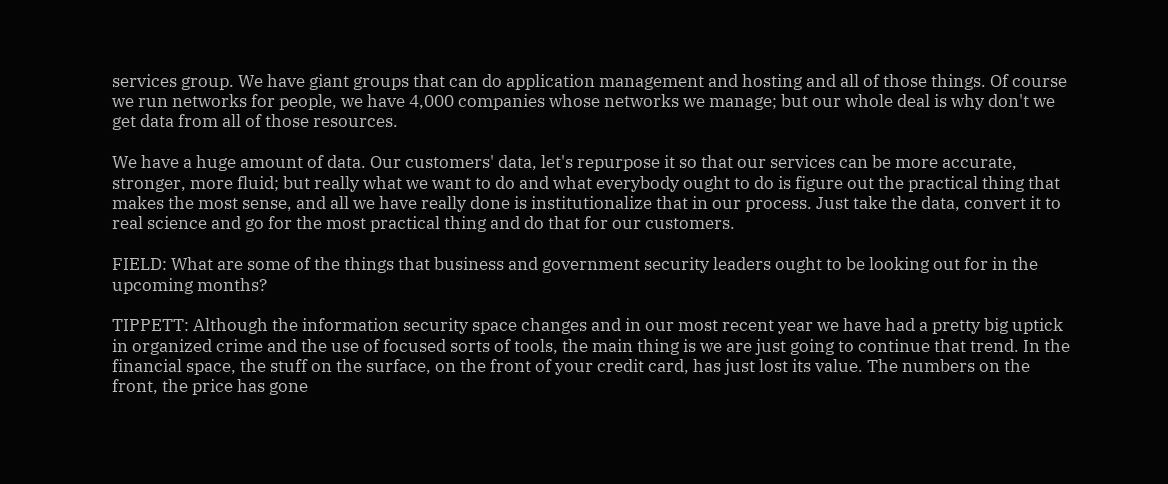services group. We have giant groups that can do application management and hosting and all of those things. Of course we run networks for people, we have 4,000 companies whose networks we manage; but our whole deal is why don't we get data from all of those resources.

We have a huge amount of data. Our customers' data, let's repurpose it so that our services can be more accurate, stronger, more fluid; but really what we want to do and what everybody ought to do is figure out the practical thing that makes the most sense, and all we have really done is institutionalize that in our process. Just take the data, convert it to real science and go for the most practical thing and do that for our customers.

FIELD: What are some of the things that business and government security leaders ought to be looking out for in the upcoming months?

TIPPETT: Although the information security space changes and in our most recent year we have had a pretty big uptick in organized crime and the use of focused sorts of tools, the main thing is we are just going to continue that trend. In the financial space, the stuff on the surface, on the front of your credit card, has just lost its value. The numbers on the front, the price has gone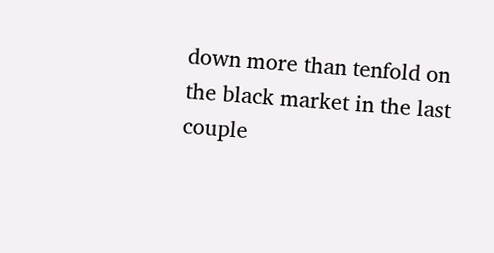down more than tenfold on the black market in the last couple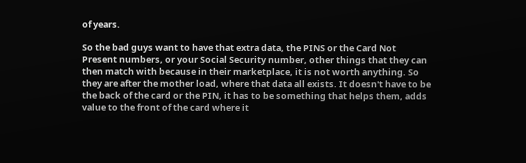of years.

So the bad guys want to have that extra data, the PINS or the Card Not Present numbers, or your Social Security number, other things that they can then match with because in their marketplace, it is not worth anything. So they are after the mother load, where that data all exists. It doesn't have to be the back of the card or the PIN, it has to be something that helps them, adds value to the front of the card where it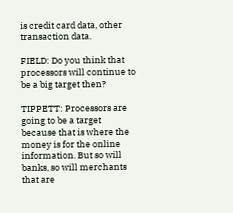is credit card data, other transaction data.

FIELD: Do you think that processors will continue to be a big target then?

TIPPETT: Processors are going to be a target because that is where the money is for the online information. But so will banks, so will merchants that are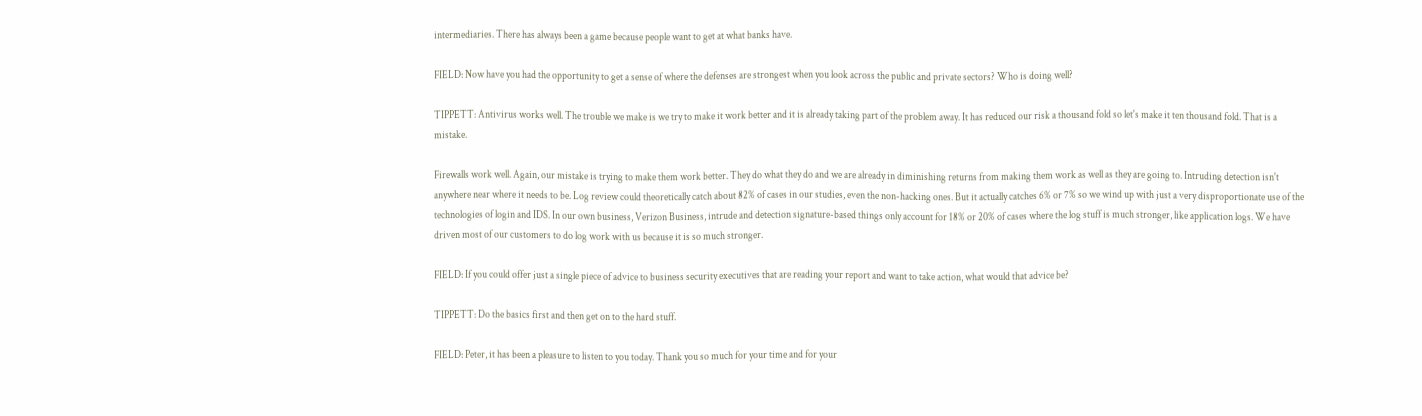intermediaries. There has always been a game because people want to get at what banks have.

FIELD: Now have you had the opportunity to get a sense of where the defenses are strongest when you look across the public and private sectors? Who is doing well?

TIPPETT: Antivirus works well. The trouble we make is we try to make it work better and it is already taking part of the problem away. It has reduced our risk a thousand fold so let's make it ten thousand fold. That is a mistake.

Firewalls work well. Again, our mistake is trying to make them work better. They do what they do and we are already in diminishing returns from making them work as well as they are going to. Intruding detection isn't anywhere near where it needs to be. Log review could theoretically catch about 82% of cases in our studies, even the non-hacking ones. But it actually catches 6% or 7% so we wind up with just a very disproportionate use of the technologies of login and IDS. In our own business, Verizon Business, intrude and detection signature-based things only account for 18% or 20% of cases where the log stuff is much stronger, like application logs. We have driven most of our customers to do log work with us because it is so much stronger.

FIELD: If you could offer just a single piece of advice to business security executives that are reading your report and want to take action, what would that advice be?

TIPPETT: Do the basics first and then get on to the hard stuff.

FIELD: Peter, it has been a pleasure to listen to you today. Thank you so much for your time and for your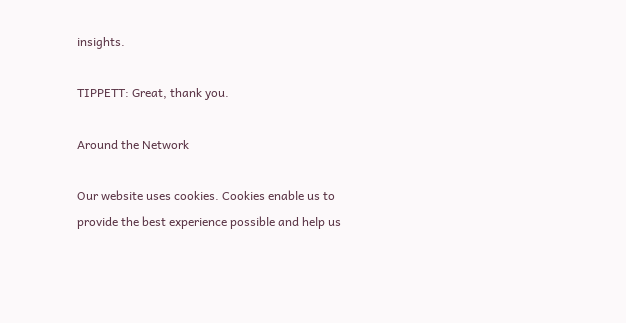insights.

TIPPETT: Great, thank you.

Around the Network

Our website uses cookies. Cookies enable us to provide the best experience possible and help us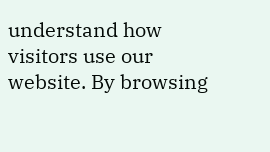understand how visitors use our website. By browsing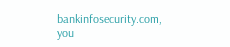bankinfosecurity.com, you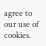agree to our use of cookies.